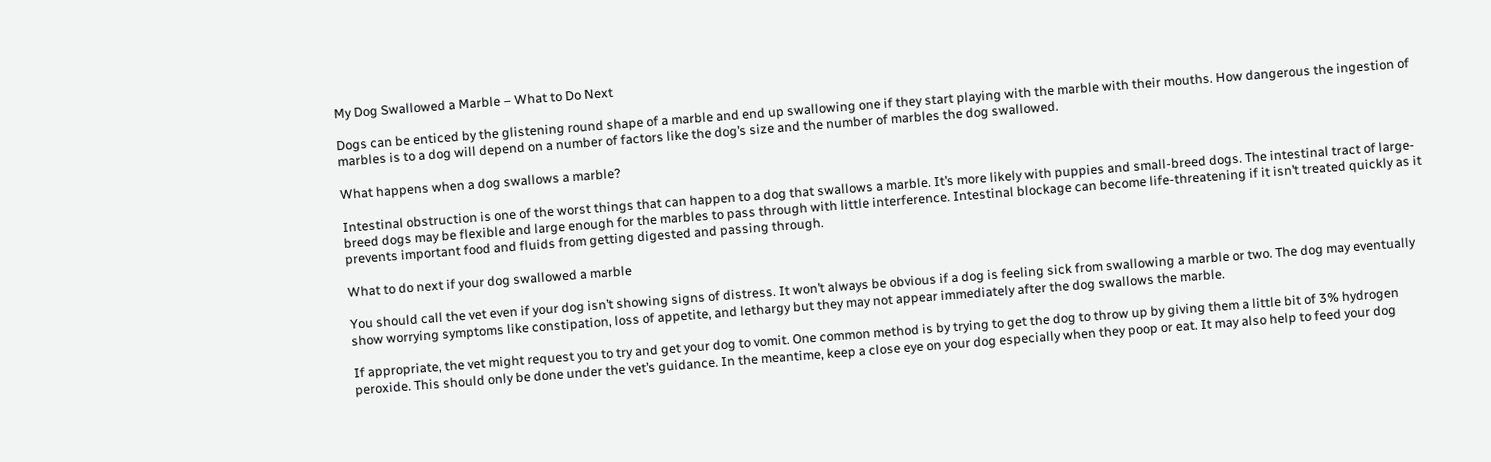My Dog Swallowed a Marble – What to Do Next

Dogs can be enticed by the glistening round shape of a marble and end up swallowing one if they start playing with the marble with their mouths. How dangerous the ingestion of marbles is to a dog will depend on a number of factors like the dog’s size and the number of marbles the dog swallowed.

What happens when a dog swallows a marble?

Intestinal obstruction is one of the worst things that can happen to a dog that swallows a marble. It’s more likely with puppies and small-breed dogs. The intestinal tract of large-breed dogs may be flexible and large enough for the marbles to pass through with little interference. Intestinal blockage can become life-threatening if it isn’t treated quickly as it prevents important food and fluids from getting digested and passing through.

What to do next if your dog swallowed a marble

You should call the vet even if your dog isn’t showing signs of distress. It won’t always be obvious if a dog is feeling sick from swallowing a marble or two. The dog may eventually show worrying symptoms like constipation, loss of appetite, and lethargy but they may not appear immediately after the dog swallows the marble.

If appropriate, the vet might request you to try and get your dog to vomit. One common method is by trying to get the dog to throw up by giving them a little bit of 3% hydrogen peroxide. This should only be done under the vet’s guidance. In the meantime, keep a close eye on your dog especially when they poop or eat. It may also help to feed your dog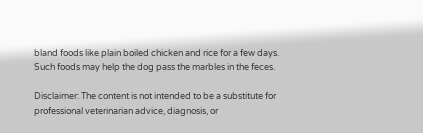bland foods like plain boiled chicken and rice for a few days. Such foods may help the dog pass the marbles in the feces.

Disclaimer: The content is not intended to be a substitute for professional veterinarian advice, diagnosis, or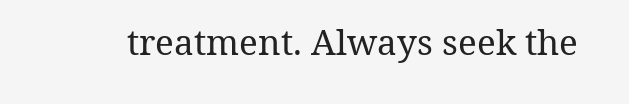treatment. Always seek the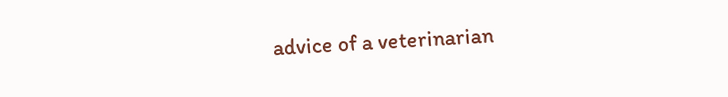advice of a veterinarian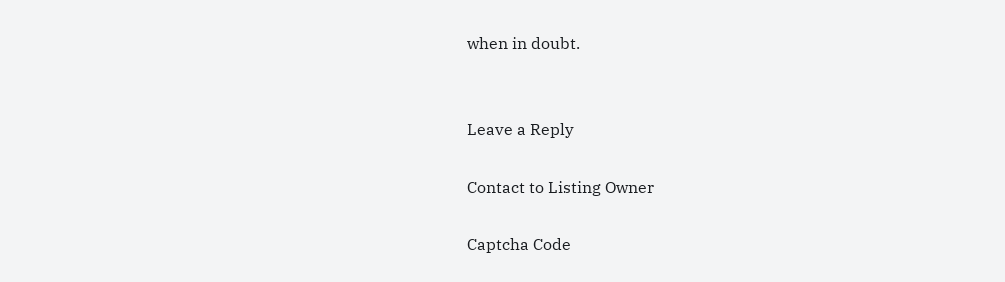when in doubt.


Leave a Reply

Contact to Listing Owner

Captcha Code